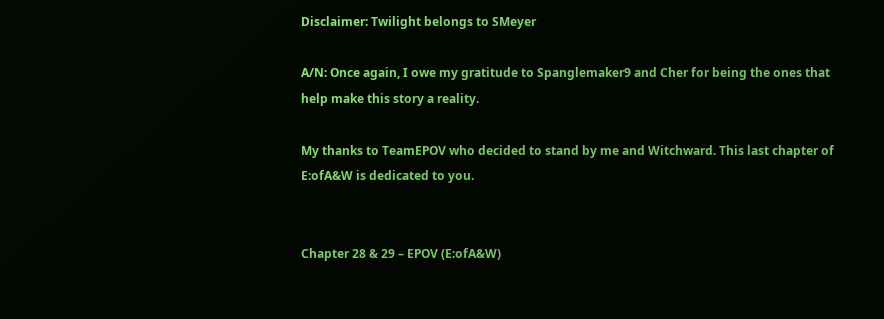Disclaimer: Twilight belongs to SMeyer

A/N: Once again, I owe my gratitude to Spanglemaker9 and Cher for being the ones that help make this story a reality.

My thanks to TeamEPOV who decided to stand by me and Witchward. This last chapter of E:ofA&W is dedicated to you.


Chapter 28 & 29 – EPOV (E:ofA&W)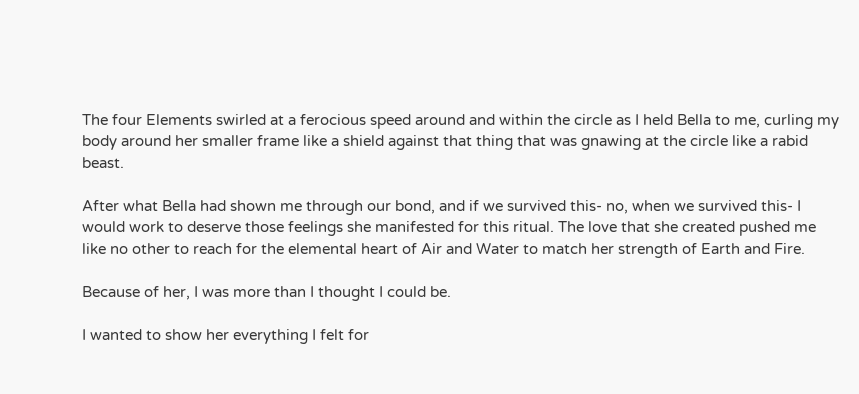The four Elements swirled at a ferocious speed around and within the circle as I held Bella to me, curling my body around her smaller frame like a shield against that thing that was gnawing at the circle like a rabid beast.

After what Bella had shown me through our bond, and if we survived this- no, when we survived this- I would work to deserve those feelings she manifested for this ritual. The love that she created pushed me like no other to reach for the elemental heart of Air and Water to match her strength of Earth and Fire.

Because of her, I was more than I thought I could be.

I wanted to show her everything I felt for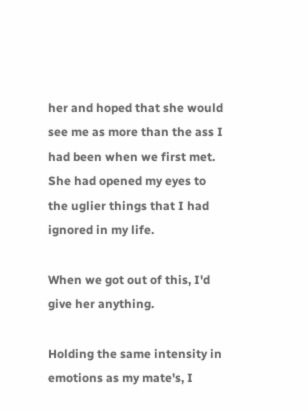her and hoped that she would see me as more than the ass I had been when we first met. She had opened my eyes to the uglier things that I had ignored in my life.

When we got out of this, I'd give her anything.

Holding the same intensity in emotions as my mate's, I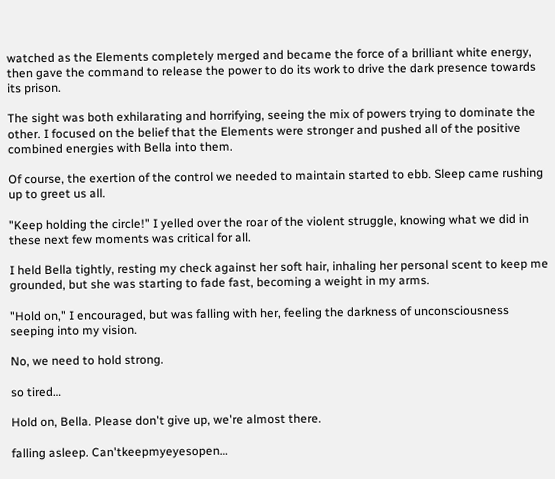watched as the Elements completely merged and became the force of a brilliant white energy, then gave the command to release the power to do its work to drive the dark presence towards its prison.

The sight was both exhilarating and horrifying, seeing the mix of powers trying to dominate the other. I focused on the belief that the Elements were stronger and pushed all of the positive combined energies with Bella into them.

Of course, the exertion of the control we needed to maintain started to ebb. Sleep came rushing up to greet us all.

"Keep holding the circle!" I yelled over the roar of the violent struggle, knowing what we did in these next few moments was critical for all.

I held Bella tightly, resting my check against her soft hair, inhaling her personal scent to keep me grounded, but she was starting to fade fast, becoming a weight in my arms.

"Hold on," I encouraged, but was falling with her, feeling the darkness of unconsciousness seeping into my vision.

No, we need to hold strong.

so tired…

Hold on, Bella. Please don't give up, we're almost there.

falling asleep. Can'tkeepmyeyesopen…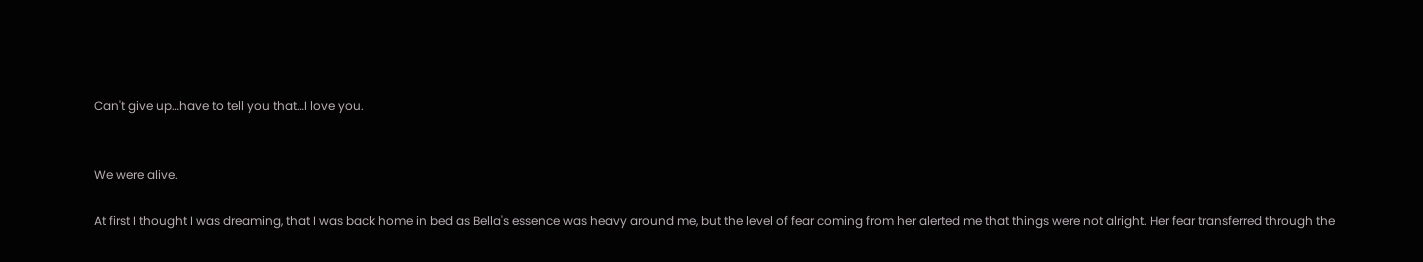Can't give up…have to tell you that…I love you.


We were alive.

At first I thought I was dreaming, that I was back home in bed as Bella's essence was heavy around me, but the level of fear coming from her alerted me that things were not alright. Her fear transferred through the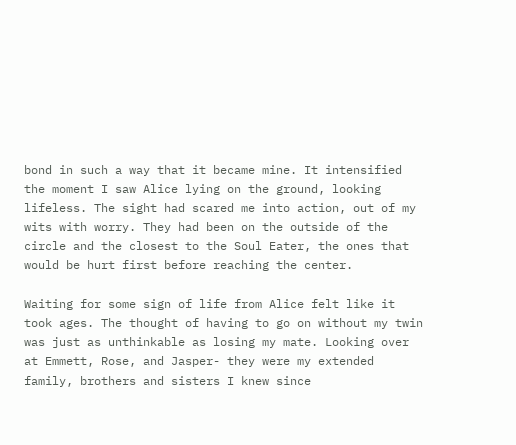bond in such a way that it became mine. It intensified the moment I saw Alice lying on the ground, looking lifeless. The sight had scared me into action, out of my wits with worry. They had been on the outside of the circle and the closest to the Soul Eater, the ones that would be hurt first before reaching the center.

Waiting for some sign of life from Alice felt like it took ages. The thought of having to go on without my twin was just as unthinkable as losing my mate. Looking over at Emmett, Rose, and Jasper- they were my extended family, brothers and sisters I knew since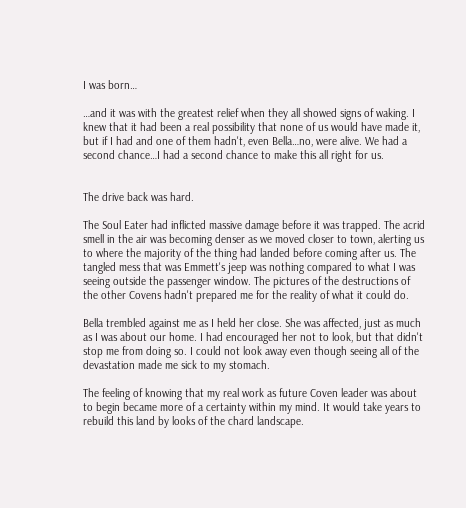I was born…

…and it was with the greatest relief when they all showed signs of waking. I knew that it had been a real possibility that none of us would have made it, but if I had and one of them hadn't, even Bella…no, were alive. We had a second chance…I had a second chance to make this all right for us.


The drive back was hard.

The Soul Eater had inflicted massive damage before it was trapped. The acrid smell in the air was becoming denser as we moved closer to town, alerting us to where the majority of the thing had landed before coming after us. The tangled mess that was Emmett's jeep was nothing compared to what I was seeing outside the passenger window. The pictures of the destructions of the other Covens hadn't prepared me for the reality of what it could do.

Bella trembled against me as I held her close. She was affected, just as much as I was about our home. I had encouraged her not to look, but that didn't stop me from doing so. I could not look away even though seeing all of the devastation made me sick to my stomach.

The feeling of knowing that my real work as future Coven leader was about to begin became more of a certainty within my mind. It would take years to rebuild this land by looks of the chard landscape.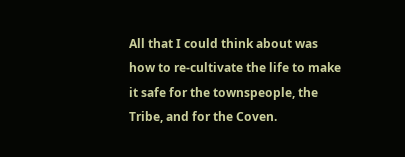All that I could think about was how to re-cultivate the life to make it safe for the townspeople, the Tribe, and for the Coven.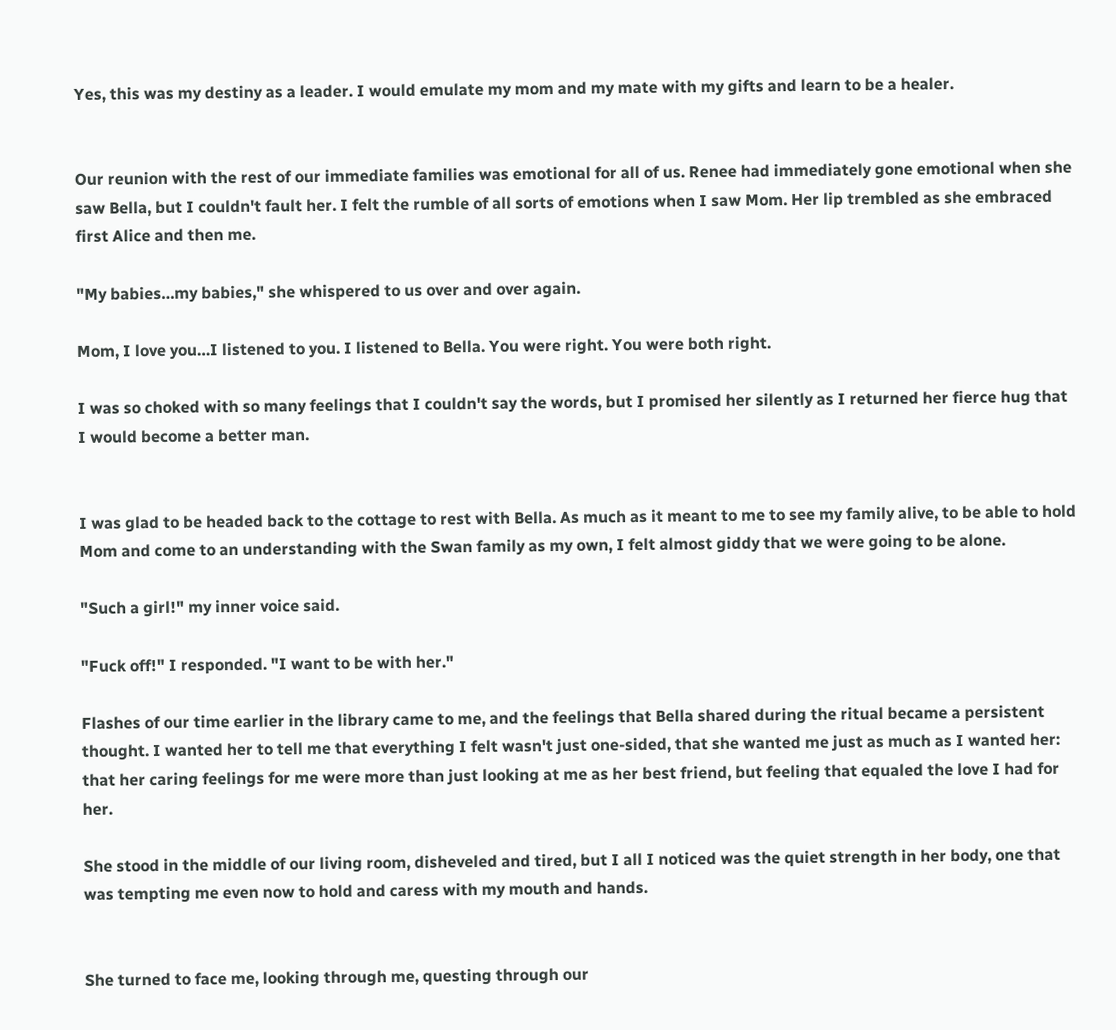Yes, this was my destiny as a leader. I would emulate my mom and my mate with my gifts and learn to be a healer.


Our reunion with the rest of our immediate families was emotional for all of us. Renee had immediately gone emotional when she saw Bella, but I couldn't fault her. I felt the rumble of all sorts of emotions when I saw Mom. Her lip trembled as she embraced first Alice and then me.

"My babies…my babies," she whispered to us over and over again.

Mom, I love you…I listened to you. I listened to Bella. You were right. You were both right.

I was so choked with so many feelings that I couldn't say the words, but I promised her silently as I returned her fierce hug that I would become a better man.


I was glad to be headed back to the cottage to rest with Bella. As much as it meant to me to see my family alive, to be able to hold Mom and come to an understanding with the Swan family as my own, I felt almost giddy that we were going to be alone.

"Such a girl!" my inner voice said.

"Fuck off!" I responded. "I want to be with her."

Flashes of our time earlier in the library came to me, and the feelings that Bella shared during the ritual became a persistent thought. I wanted her to tell me that everything I felt wasn't just one-sided, that she wanted me just as much as I wanted her: that her caring feelings for me were more than just looking at me as her best friend, but feeling that equaled the love I had for her.

She stood in the middle of our living room, disheveled and tired, but I all I noticed was the quiet strength in her body, one that was tempting me even now to hold and caress with my mouth and hands.


She turned to face me, looking through me, questing through our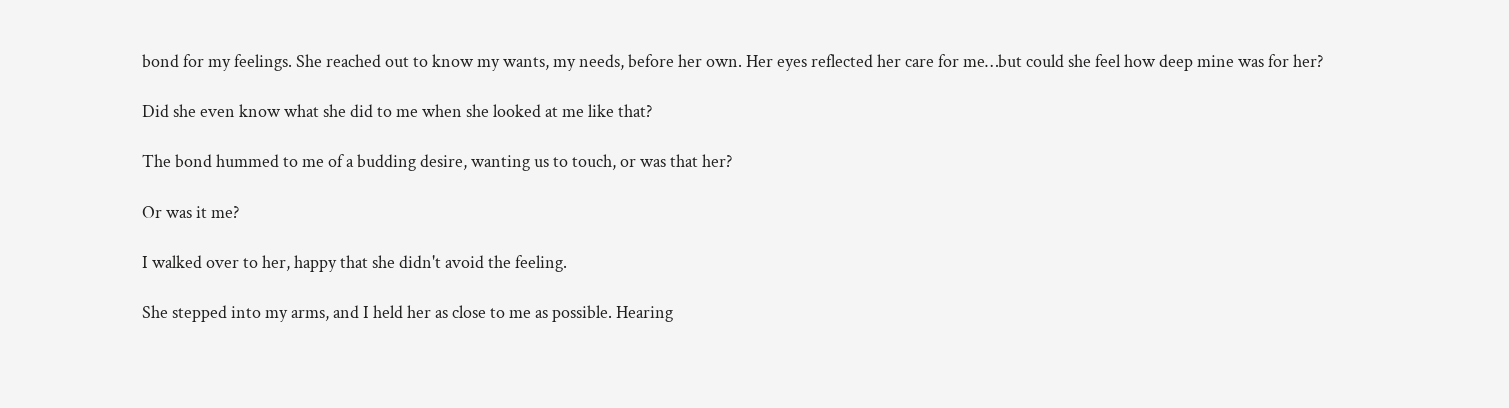bond for my feelings. She reached out to know my wants, my needs, before her own. Her eyes reflected her care for me…but could she feel how deep mine was for her?

Did she even know what she did to me when she looked at me like that?

The bond hummed to me of a budding desire, wanting us to touch, or was that her?

Or was it me?

I walked over to her, happy that she didn't avoid the feeling.

She stepped into my arms, and I held her as close to me as possible. Hearing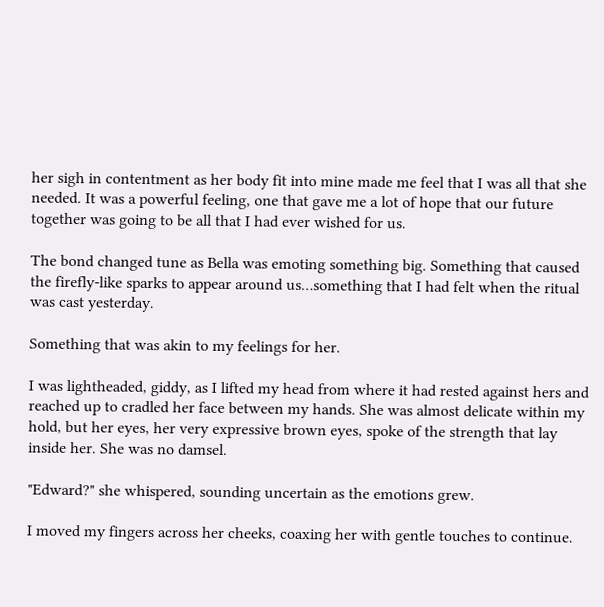her sigh in contentment as her body fit into mine made me feel that I was all that she needed. It was a powerful feeling, one that gave me a lot of hope that our future together was going to be all that I had ever wished for us.

The bond changed tune as Bella was emoting something big. Something that caused the firefly-like sparks to appear around us…something that I had felt when the ritual was cast yesterday.

Something that was akin to my feelings for her.

I was lightheaded, giddy, as I lifted my head from where it had rested against hers and reached up to cradled her face between my hands. She was almost delicate within my hold, but her eyes, her very expressive brown eyes, spoke of the strength that lay inside her. She was no damsel.

"Edward?" she whispered, sounding uncertain as the emotions grew.

I moved my fingers across her cheeks, coaxing her with gentle touches to continue.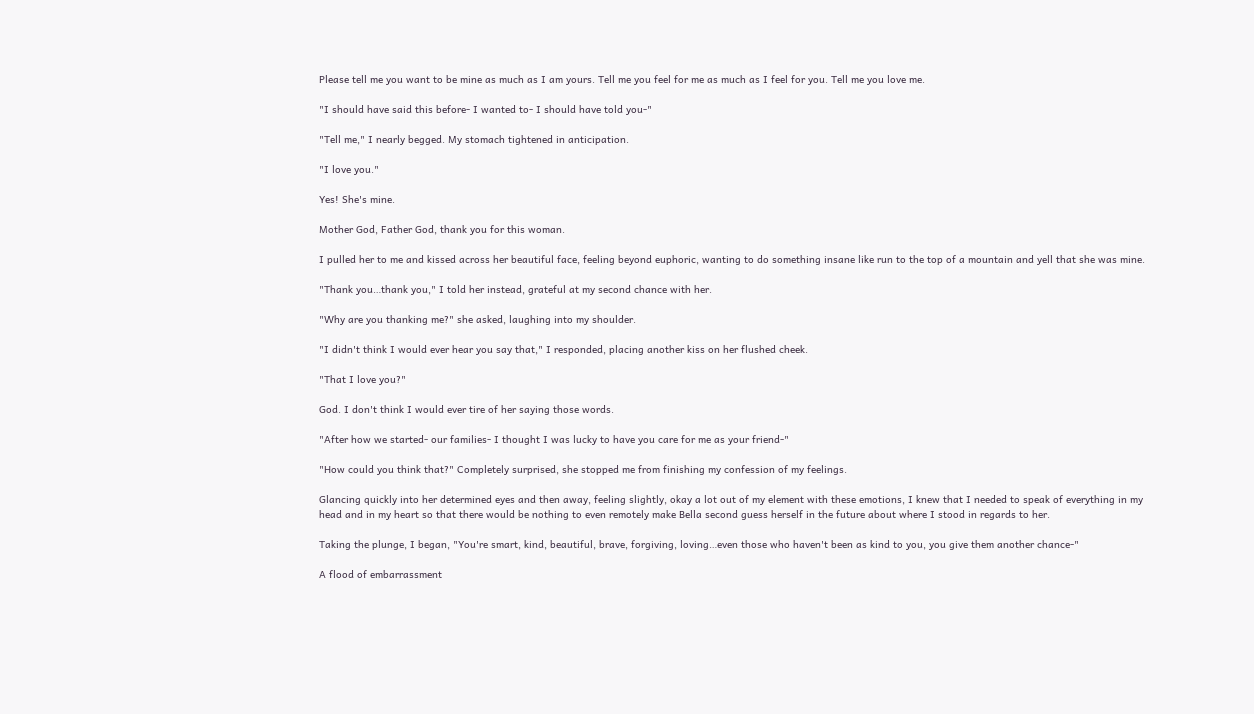Please tell me you want to be mine as much as I am yours. Tell me you feel for me as much as I feel for you. Tell me you love me.

"I should have said this before- I wanted to- I should have told you-"

"Tell me," I nearly begged. My stomach tightened in anticipation.

"I love you."

Yes! She's mine.

Mother God, Father God, thank you for this woman.

I pulled her to me and kissed across her beautiful face, feeling beyond euphoric, wanting to do something insane like run to the top of a mountain and yell that she was mine.

"Thank you…thank you," I told her instead, grateful at my second chance with her.

"Why are you thanking me?" she asked, laughing into my shoulder.

"I didn't think I would ever hear you say that," I responded, placing another kiss on her flushed cheek.

"That I love you?"

God. I don't think I would ever tire of her saying those words.

"After how we started- our families- I thought I was lucky to have you care for me as your friend-"

"How could you think that?" Completely surprised, she stopped me from finishing my confession of my feelings.

Glancing quickly into her determined eyes and then away, feeling slightly, okay a lot out of my element with these emotions, I knew that I needed to speak of everything in my head and in my heart so that there would be nothing to even remotely make Bella second guess herself in the future about where I stood in regards to her.

Taking the plunge, I began, "You're smart, kind, beautiful, brave, forgiving, loving…even those who haven't been as kind to you, you give them another chance-"

A flood of embarrassment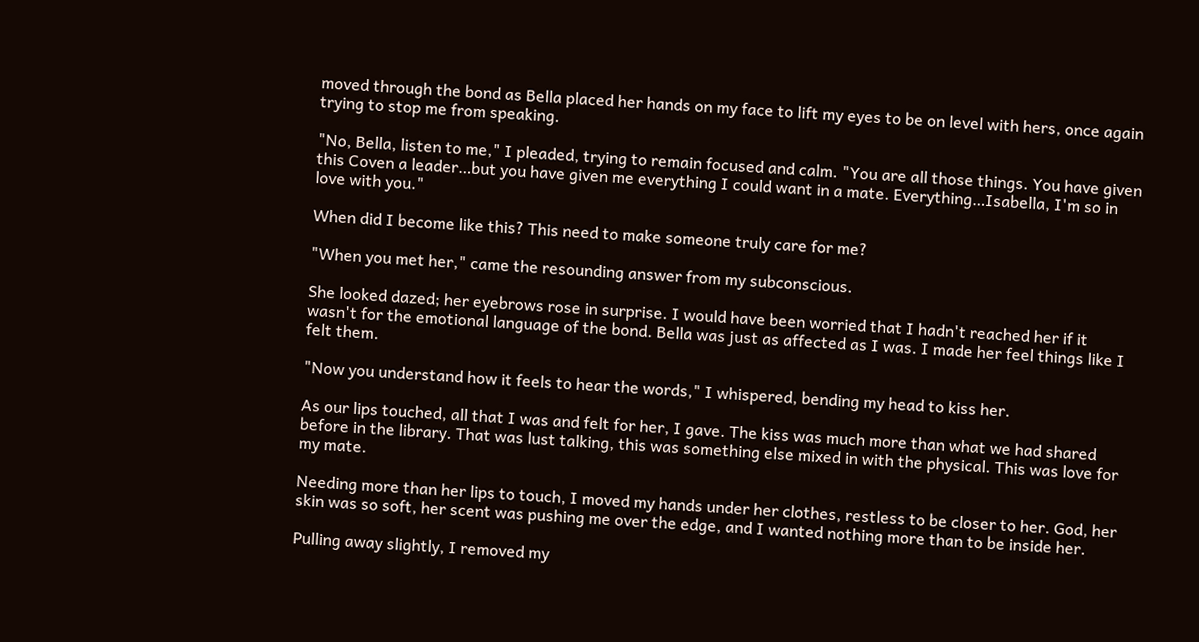moved through the bond as Bella placed her hands on my face to lift my eyes to be on level with hers, once again trying to stop me from speaking.

"No, Bella, listen to me," I pleaded, trying to remain focused and calm. "You are all those things. You have given this Coven a leader…but you have given me everything I could want in a mate. Everything…Isabella, I'm so in love with you."

When did I become like this? This need to make someone truly care for me?

"When you met her," came the resounding answer from my subconscious.

She looked dazed; her eyebrows rose in surprise. I would have been worried that I hadn't reached her if it wasn't for the emotional language of the bond. Bella was just as affected as I was. I made her feel things like I felt them.

"Now you understand how it feels to hear the words," I whispered, bending my head to kiss her.

As our lips touched, all that I was and felt for her, I gave. The kiss was much more than what we had shared before in the library. That was lust talking, this was something else mixed in with the physical. This was love for my mate.

Needing more than her lips to touch, I moved my hands under her clothes, restless to be closer to her. God, her skin was so soft, her scent was pushing me over the edge, and I wanted nothing more than to be inside her.

Pulling away slightly, I removed my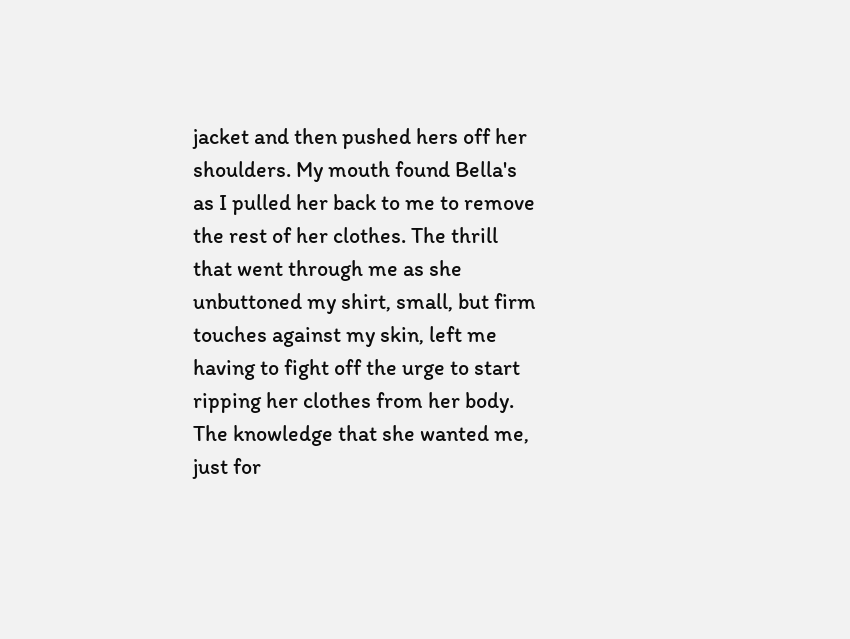jacket and then pushed hers off her shoulders. My mouth found Bella's as I pulled her back to me to remove the rest of her clothes. The thrill that went through me as she unbuttoned my shirt, small, but firm touches against my skin, left me having to fight off the urge to start ripping her clothes from her body. The knowledge that she wanted me, just for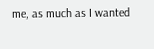me, as much as I wanted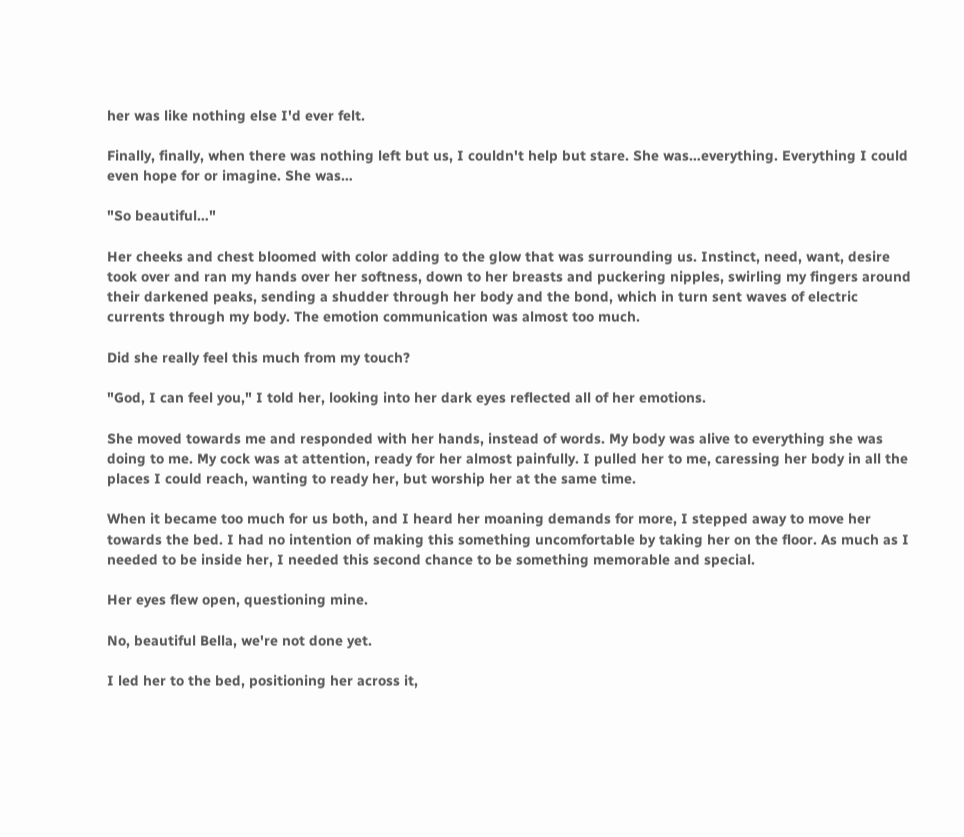her was like nothing else I'd ever felt.

Finally, finally, when there was nothing left but us, I couldn't help but stare. She was…everything. Everything I could even hope for or imagine. She was…

"So beautiful…"

Her cheeks and chest bloomed with color adding to the glow that was surrounding us. Instinct, need, want, desire took over and ran my hands over her softness, down to her breasts and puckering nipples, swirling my fingers around their darkened peaks, sending a shudder through her body and the bond, which in turn sent waves of electric currents through my body. The emotion communication was almost too much.

Did she really feel this much from my touch?

"God, I can feel you," I told her, looking into her dark eyes reflected all of her emotions.

She moved towards me and responded with her hands, instead of words. My body was alive to everything she was doing to me. My cock was at attention, ready for her almost painfully. I pulled her to me, caressing her body in all the places I could reach, wanting to ready her, but worship her at the same time.

When it became too much for us both, and I heard her moaning demands for more, I stepped away to move her towards the bed. I had no intention of making this something uncomfortable by taking her on the floor. As much as I needed to be inside her, I needed this second chance to be something memorable and special.

Her eyes flew open, questioning mine.

No, beautiful Bella, we're not done yet.

I led her to the bed, positioning her across it,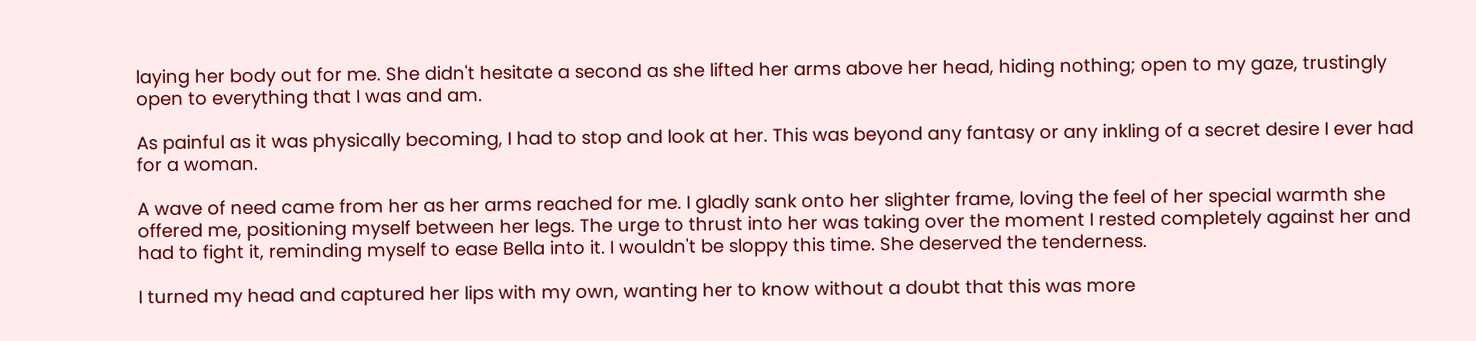laying her body out for me. She didn't hesitate a second as she lifted her arms above her head, hiding nothing; open to my gaze, trustingly open to everything that I was and am.

As painful as it was physically becoming, I had to stop and look at her. This was beyond any fantasy or any inkling of a secret desire I ever had for a woman.

A wave of need came from her as her arms reached for me. I gladly sank onto her slighter frame, loving the feel of her special warmth she offered me, positioning myself between her legs. The urge to thrust into her was taking over the moment I rested completely against her and had to fight it, reminding myself to ease Bella into it. I wouldn't be sloppy this time. She deserved the tenderness.

I turned my head and captured her lips with my own, wanting her to know without a doubt that this was more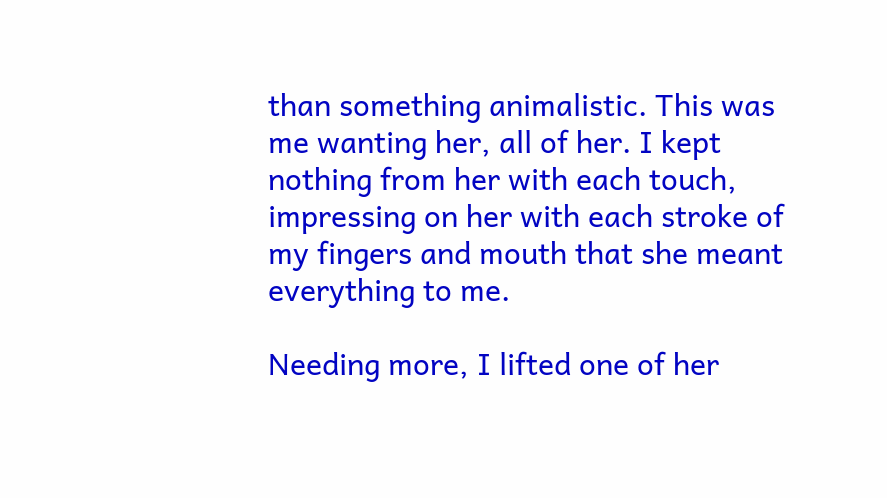than something animalistic. This was me wanting her, all of her. I kept nothing from her with each touch, impressing on her with each stroke of my fingers and mouth that she meant everything to me.

Needing more, I lifted one of her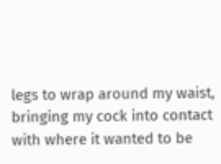legs to wrap around my waist, bringing my cock into contact with where it wanted to be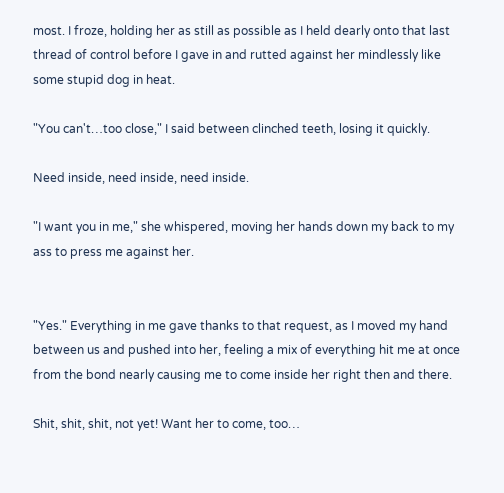most. I froze, holding her as still as possible as I held dearly onto that last thread of control before I gave in and rutted against her mindlessly like some stupid dog in heat.

"You can't…too close," I said between clinched teeth, losing it quickly.

Need inside, need inside, need inside.

"I want you in me," she whispered, moving her hands down my back to my ass to press me against her.


"Yes." Everything in me gave thanks to that request, as I moved my hand between us and pushed into her, feeling a mix of everything hit me at once from the bond nearly causing me to come inside her right then and there.

Shit, shit, shit, not yet! Want her to come, too…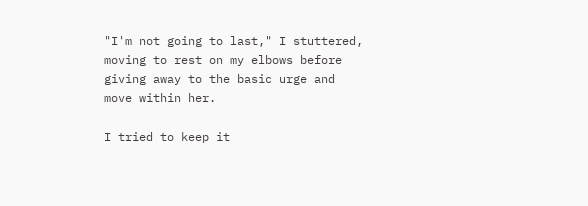"I'm not going to last," I stuttered, moving to rest on my elbows before giving away to the basic urge and move within her.

I tried to keep it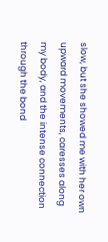slow, but she showed me with her own upward movements, caresses along my body, and the intense connection through the bond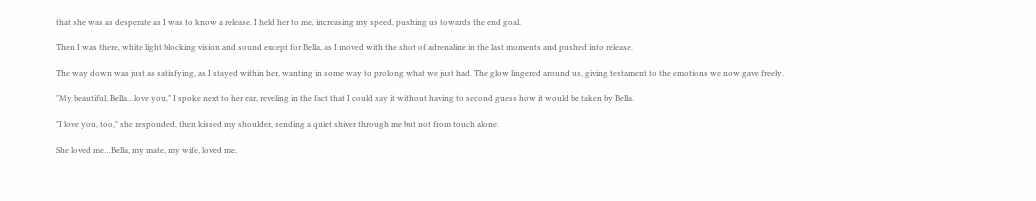that she was as desperate as I was to know a release. I held her to me, increasing my speed, pushing us towards the end goal.

Then I was there, white light blocking vision and sound except for Bella, as I moved with the shot of adrenaline in the last moments and pushed into release.

The way down was just as satisfying, as I stayed within her, wanting in some way to prolong what we just had. The glow lingered around us, giving testament to the emotions we now gave freely.

"My beautiful, Bella…love you," I spoke next to her ear, reveling in the fact that I could say it without having to second guess how it would be taken by Bella.

"I love you, too," she responded, then kissed my shoulder, sending a quiet shiver through me but not from touch alone.

She loved me…Bella, my mate, my wife, loved me.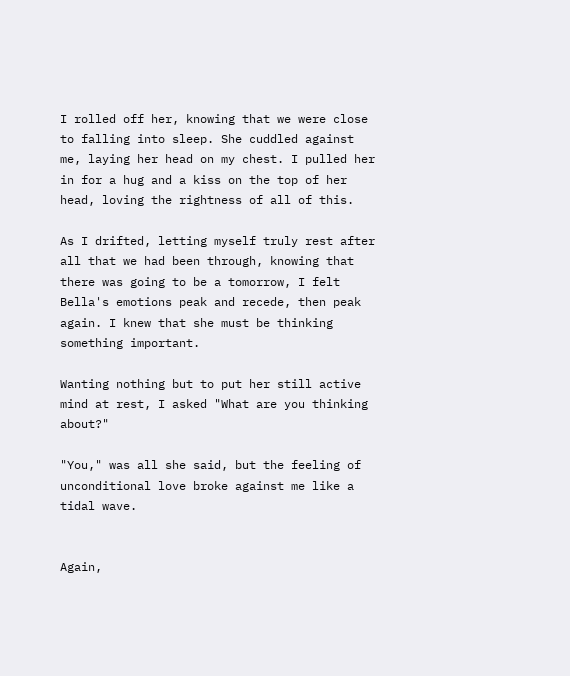I rolled off her, knowing that we were close to falling into sleep. She cuddled against me, laying her head on my chest. I pulled her in for a hug and a kiss on the top of her head, loving the rightness of all of this.

As I drifted, letting myself truly rest after all that we had been through, knowing that there was going to be a tomorrow, I felt Bella's emotions peak and recede, then peak again. I knew that she must be thinking something important.

Wanting nothing but to put her still active mind at rest, I asked "What are you thinking about?"

"You," was all she said, but the feeling of unconditional love broke against me like a tidal wave.


Again,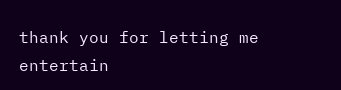thank you for letting me entertain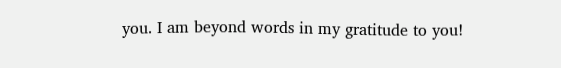you. I am beyond words in my gratitude to you!